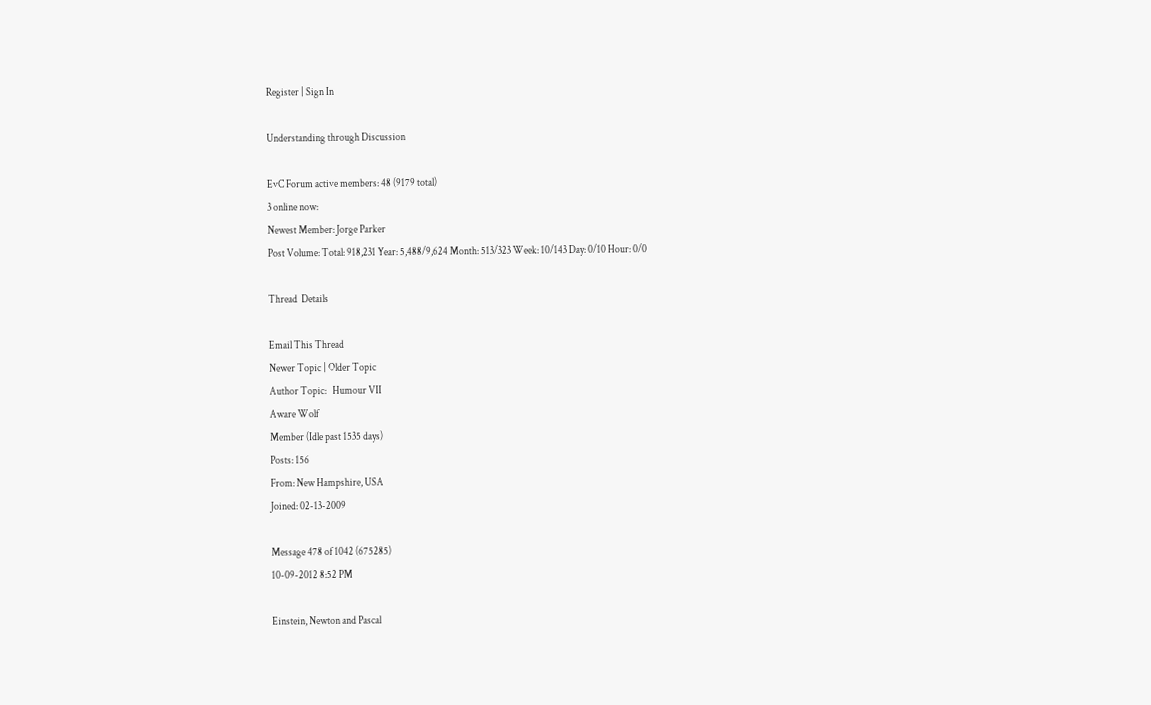Register | Sign In

Understanding through Discussion

EvC Forum active members: 48 (9179 total)
3 online now:
Newest Member: Jorge Parker
Post Volume: Total: 918,231 Year: 5,488/9,624 Month: 513/323 Week: 10/143 Day: 0/10 Hour: 0/0

Thread  Details

Email This Thread
Newer Topic | Older Topic
Author Topic:   Humour VII
Aware Wolf
Member (Idle past 1535 days)
Posts: 156
From: New Hampshire, USA
Joined: 02-13-2009

Message 478 of 1042 (675285)
10-09-2012 8:52 PM

Einstein, Newton and Pascal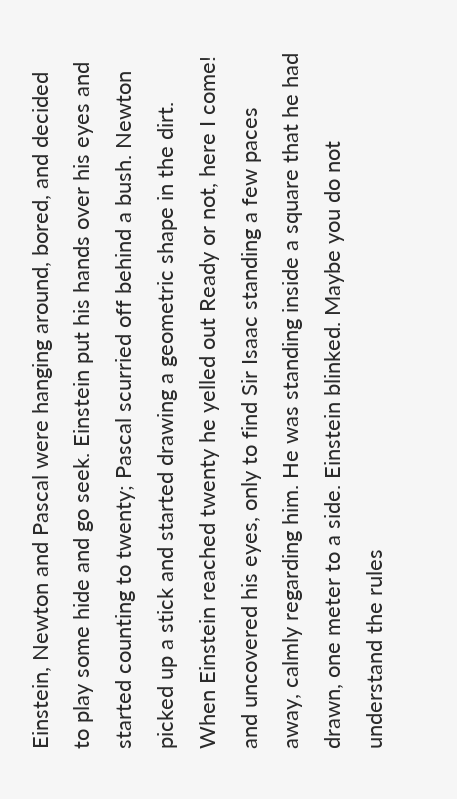Einstein, Newton and Pascal were hanging around, bored, and decided to play some hide and go seek. Einstein put his hands over his eyes and started counting to twenty; Pascal scurried off behind a bush. Newton picked up a stick and started drawing a geometric shape in the dirt.
When Einstein reached twenty he yelled out Ready or not, here I come! and uncovered his eyes, only to find Sir Isaac standing a few paces away, calmly regarding him. He was standing inside a square that he had drawn, one meter to a side. Einstein blinked. Maybe you do not understand the rules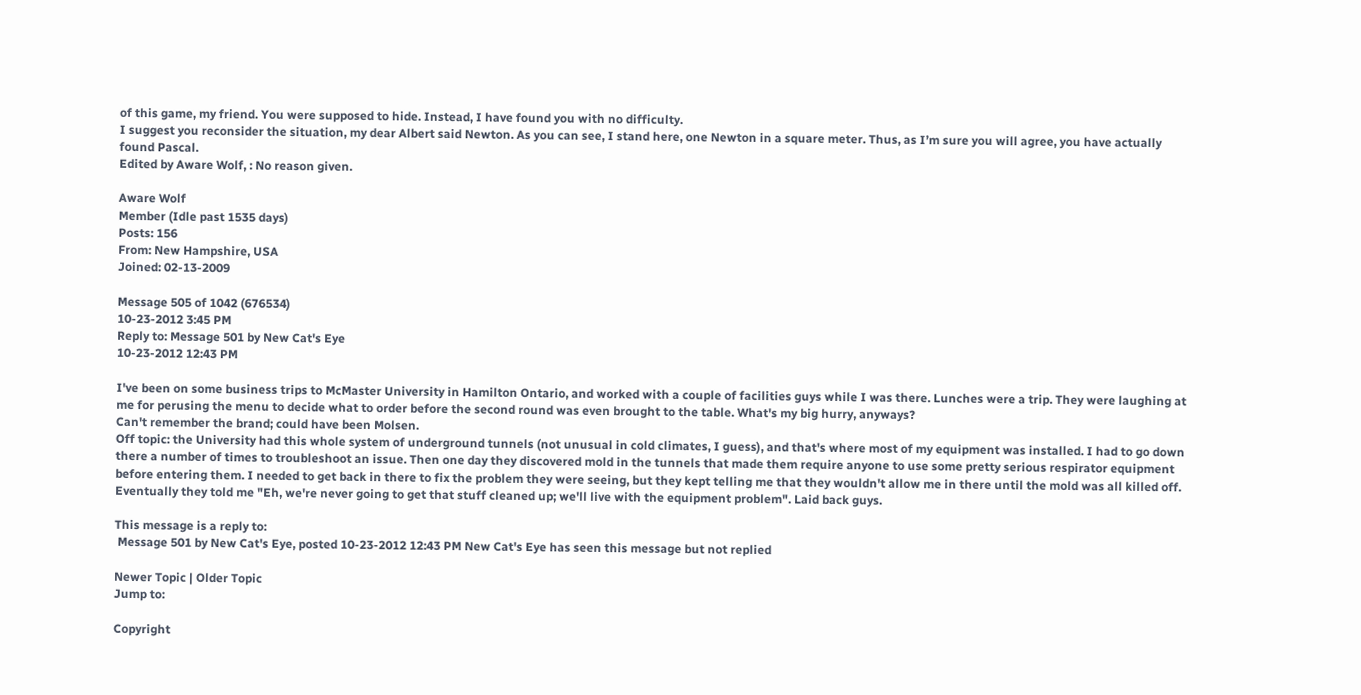of this game, my friend. You were supposed to hide. Instead, I have found you with no difficulty.
I suggest you reconsider the situation, my dear Albert said Newton. As you can see, I stand here, one Newton in a square meter. Thus, as I’m sure you will agree, you have actually found Pascal.
Edited by Aware Wolf, : No reason given.

Aware Wolf
Member (Idle past 1535 days)
Posts: 156
From: New Hampshire, USA
Joined: 02-13-2009

Message 505 of 1042 (676534)
10-23-2012 3:45 PM
Reply to: Message 501 by New Cat's Eye
10-23-2012 12:43 PM

I've been on some business trips to McMaster University in Hamilton Ontario, and worked with a couple of facilities guys while I was there. Lunches were a trip. They were laughing at me for perusing the menu to decide what to order before the second round was even brought to the table. What's my big hurry, anyways?
Can't remember the brand; could have been Molsen.
Off topic: the University had this whole system of underground tunnels (not unusual in cold climates, I guess), and that's where most of my equipment was installed. I had to go down there a number of times to troubleshoot an issue. Then one day they discovered mold in the tunnels that made them require anyone to use some pretty serious respirator equipment before entering them. I needed to get back in there to fix the problem they were seeing, but they kept telling me that they wouldn't allow me in there until the mold was all killed off. Eventually they told me "Eh, we're never going to get that stuff cleaned up; we'll live with the equipment problem". Laid back guys.

This message is a reply to:
 Message 501 by New Cat's Eye, posted 10-23-2012 12:43 PM New Cat's Eye has seen this message but not replied

Newer Topic | Older Topic
Jump to:

Copyright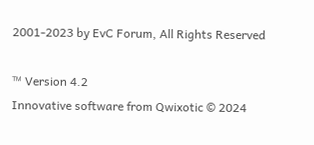2001-2023 by EvC Forum, All Rights Reserved

™ Version 4.2
Innovative software from Qwixotic © 2024